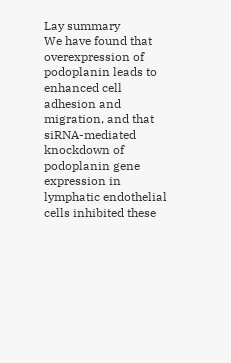Lay summary
We have found that overexpression of podoplanin leads to enhanced cell adhesion and migration, and that siRNA-mediated knockdown of podoplanin gene expression in lymphatic endothelial cells inhibited these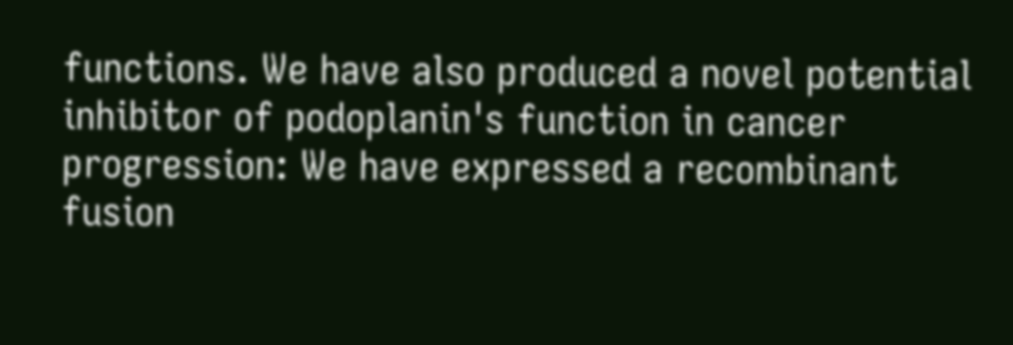functions. We have also produced a novel potential inhibitor of podoplanin's function in cancer progression: We have expressed a recombinant fusion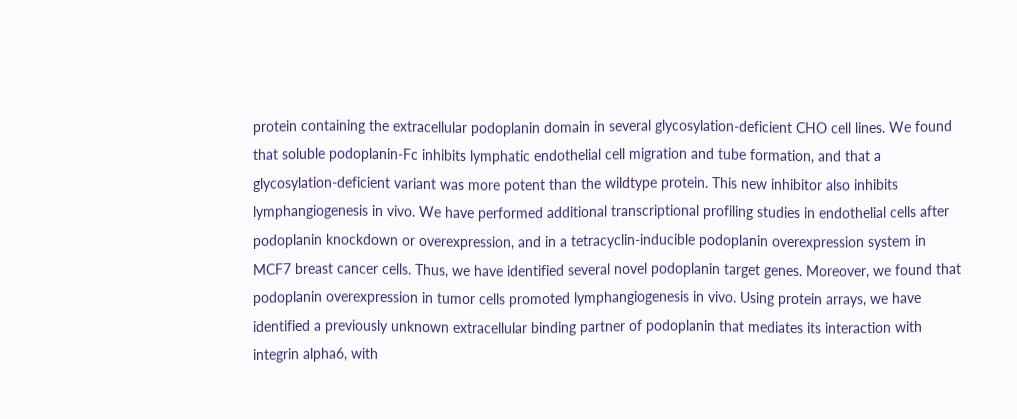protein containing the extracellular podoplanin domain in several glycosylation-deficient CHO cell lines. We found that soluble podoplanin-Fc inhibits lymphatic endothelial cell migration and tube formation, and that a glycosylation-deficient variant was more potent than the wildtype protein. This new inhibitor also inhibits lymphangiogenesis in vivo. We have performed additional transcriptional profiling studies in endothelial cells after podoplanin knockdown or overexpression, and in a tetracyclin-inducible podoplanin overexpression system in MCF7 breast cancer cells. Thus, we have identified several novel podoplanin target genes. Moreover, we found that podoplanin overexpression in tumor cells promoted lymphangiogenesis in vivo. Using protein arrays, we have identified a previously unknown extracellular binding partner of podoplanin that mediates its interaction with integrin alpha6, with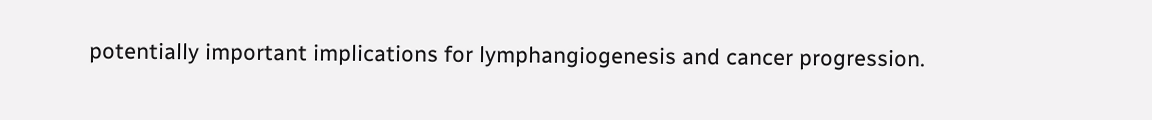potentially important implications for lymphangiogenesis and cancer progression.